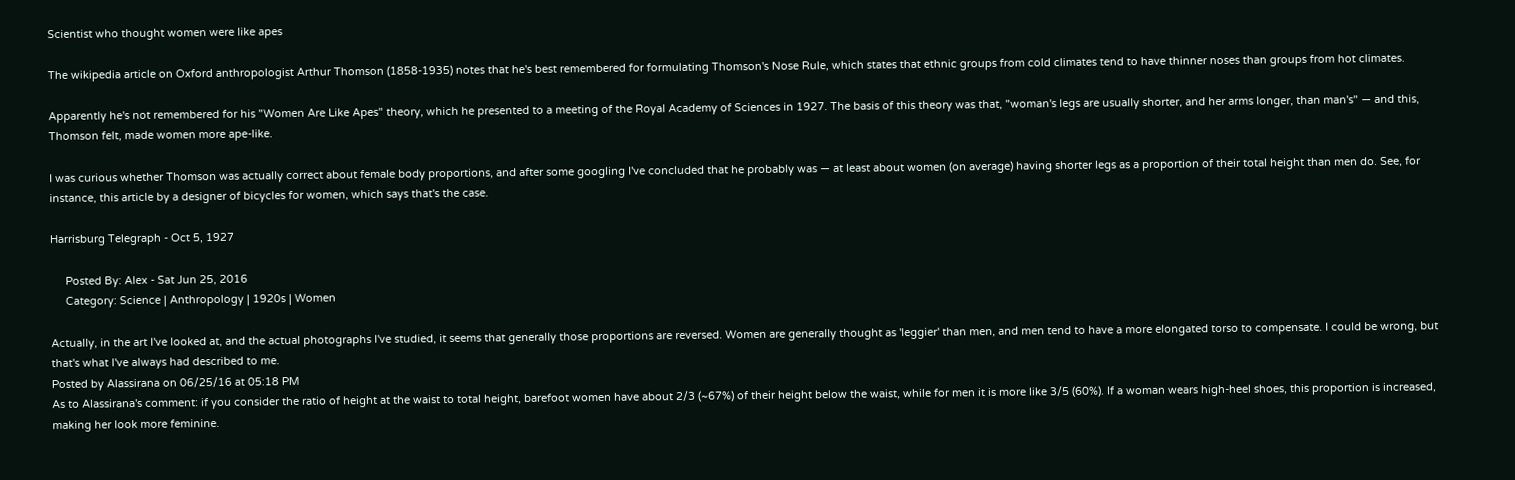Scientist who thought women were like apes

The wikipedia article on Oxford anthropologist Arthur Thomson (1858-1935) notes that he's best remembered for formulating Thomson's Nose Rule, which states that ethnic groups from cold climates tend to have thinner noses than groups from hot climates.

Apparently he's not remembered for his "Women Are Like Apes" theory, which he presented to a meeting of the Royal Academy of Sciences in 1927. The basis of this theory was that, "woman's legs are usually shorter, and her arms longer, than man's" — and this, Thomson felt, made women more ape-like.

I was curious whether Thomson was actually correct about female body proportions, and after some googling I've concluded that he probably was — at least about women (on average) having shorter legs as a proportion of their total height than men do. See, for instance, this article by a designer of bicycles for women, which says that's the case.

Harrisburg Telegraph - Oct 5, 1927

     Posted By: Alex - Sat Jun 25, 2016
     Category: Science | Anthropology | 1920s | Women

Actually, in the art I've looked at, and the actual photographs I've studied, it seems that generally those proportions are reversed. Women are generally thought as 'leggier' than men, and men tend to have a more elongated torso to compensate. I could be wrong, but that's what I've always had described to me.
Posted by Alassirana on 06/25/16 at 05:18 PM
As to Alassirana's comment: if you consider the ratio of height at the waist to total height, barefoot women have about 2/3 (~67%) of their height below the waist, while for men it is more like 3/5 (60%). If a woman wears high-heel shoes, this proportion is increased, making her look more feminine.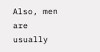Also, men are usually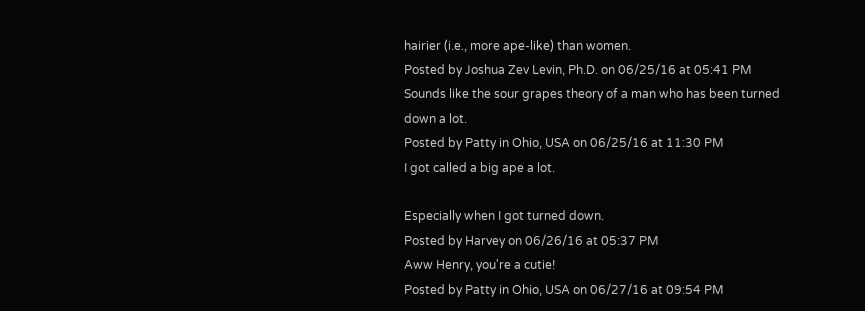hairier (i.e., more ape-like) than women.
Posted by Joshua Zev Levin, Ph.D. on 06/25/16 at 05:41 PM
Sounds like the sour grapes theory of a man who has been turned down a lot.
Posted by Patty in Ohio, USA on 06/25/16 at 11:30 PM
I got called a big ape a lot.

Especially when I got turned down.
Posted by Harvey on 06/26/16 at 05:37 PM
Aww Henry, you're a cutie!
Posted by Patty in Ohio, USA on 06/27/16 at 09:54 PM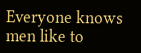Everyone knows men like to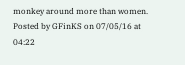monkey around more than women.
Posted by GFinKS on 07/05/16 at 04:22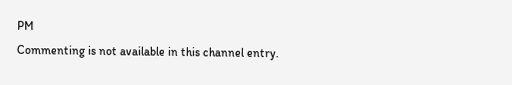PM
Commenting is not available in this channel entry.